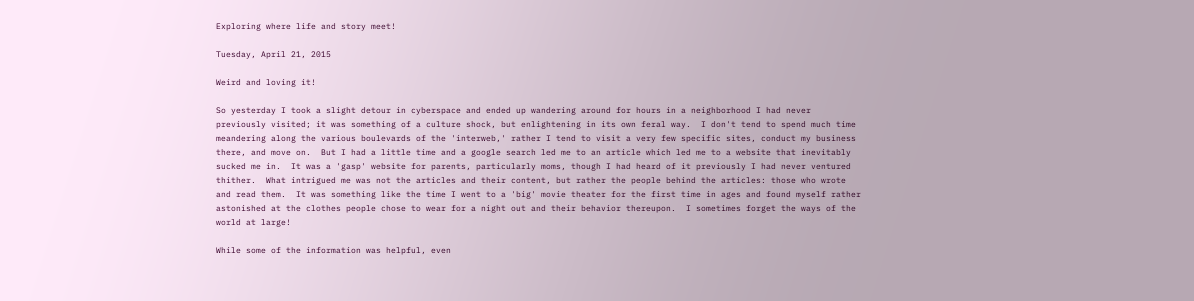Exploring where life and story meet!

Tuesday, April 21, 2015

Weird and loving it!

So yesterday I took a slight detour in cyberspace and ended up wandering around for hours in a neighborhood I had never previously visited; it was something of a culture shock, but enlightening in its own feral way.  I don't tend to spend much time meandering along the various boulevards of the 'interweb,' rather I tend to visit a very few specific sites, conduct my business there, and move on.  But I had a little time and a google search led me to an article which led me to a website that inevitably sucked me in.  It was a 'gasp' website for parents, particularly moms, though I had heard of it previously I had never ventured thither.  What intrigued me was not the articles and their content, but rather the people behind the articles: those who wrote and read them.  It was something like the time I went to a 'big' movie theater for the first time in ages and found myself rather astonished at the clothes people chose to wear for a night out and their behavior thereupon.  I sometimes forget the ways of the world at large!

While some of the information was helpful, even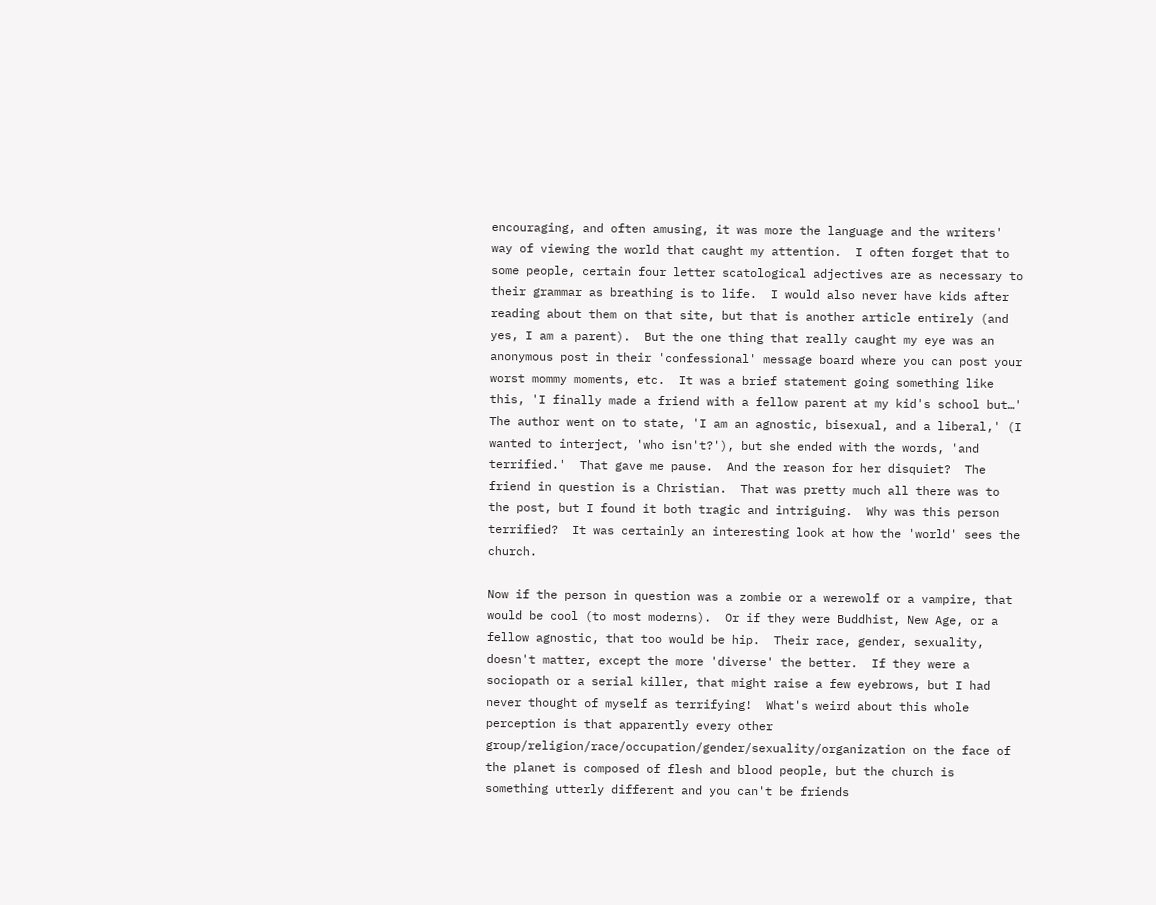encouraging, and often amusing, it was more the language and the writers' way of viewing the world that caught my attention.  I often forget that to some people, certain four letter scatological adjectives are as necessary to their grammar as breathing is to life.  I would also never have kids after reading about them on that site, but that is another article entirely (and yes, I am a parent).  But the one thing that really caught my eye was an anonymous post in their 'confessional' message board where you can post your worst mommy moments, etc.  It was a brief statement going something like this, 'I finally made a friend with a fellow parent at my kid's school but…'  The author went on to state, 'I am an agnostic, bisexual, and a liberal,' (I wanted to interject, 'who isn't?'), but she ended with the words, 'and terrified.'  That gave me pause.  And the reason for her disquiet?  The friend in question is a Christian.  That was pretty much all there was to the post, but I found it both tragic and intriguing.  Why was this person terrified?  It was certainly an interesting look at how the 'world' sees the church.

Now if the person in question was a zombie or a werewolf or a vampire, that would be cool (to most moderns).  Or if they were Buddhist, New Age, or a fellow agnostic, that too would be hip.  Their race, gender, sexuality, doesn't matter, except the more 'diverse' the better.  If they were a sociopath or a serial killer, that might raise a few eyebrows, but I had never thought of myself as terrifying!  What's weird about this whole perception is that apparently every other group/religion/race/occupation/gender/sexuality/organization on the face of the planet is composed of flesh and blood people, but the church is something utterly different and you can't be friends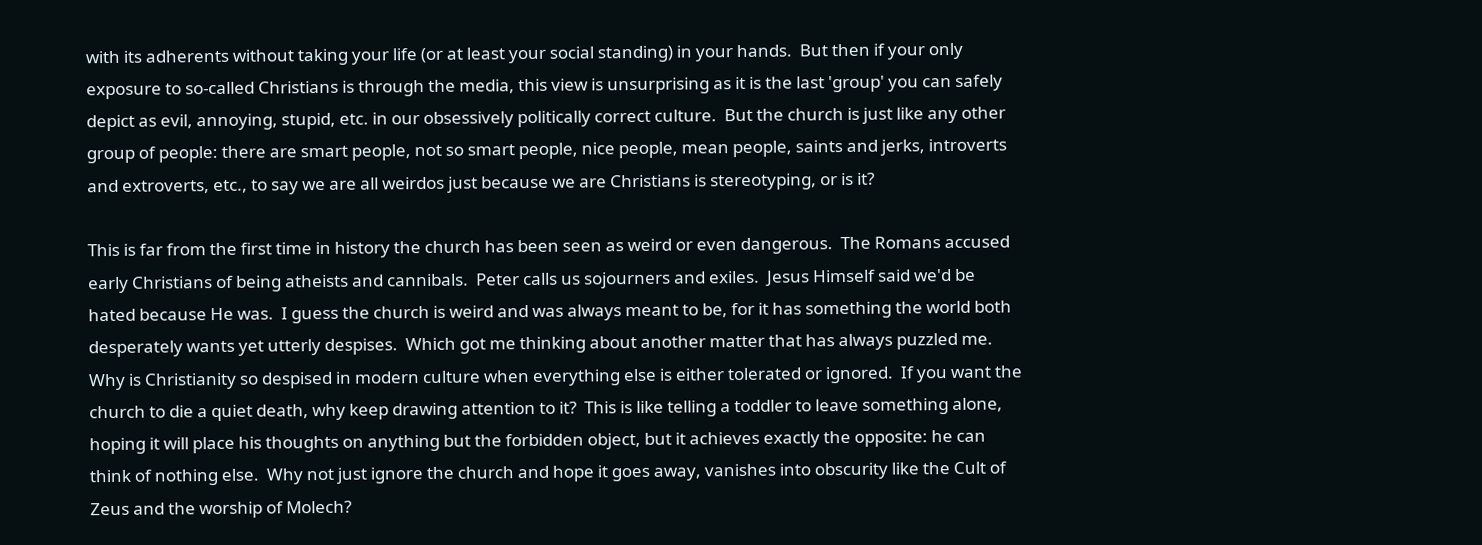with its adherents without taking your life (or at least your social standing) in your hands.  But then if your only exposure to so-called Christians is through the media, this view is unsurprising as it is the last 'group' you can safely depict as evil, annoying, stupid, etc. in our obsessively politically correct culture.  But the church is just like any other group of people: there are smart people, not so smart people, nice people, mean people, saints and jerks, introverts and extroverts, etc., to say we are all weirdos just because we are Christians is stereotyping, or is it?

This is far from the first time in history the church has been seen as weird or even dangerous.  The Romans accused early Christians of being atheists and cannibals.  Peter calls us sojourners and exiles.  Jesus Himself said we'd be hated because He was.  I guess the church is weird and was always meant to be, for it has something the world both desperately wants yet utterly despises.  Which got me thinking about another matter that has always puzzled me.  Why is Christianity so despised in modern culture when everything else is either tolerated or ignored.  If you want the church to die a quiet death, why keep drawing attention to it?  This is like telling a toddler to leave something alone, hoping it will place his thoughts on anything but the forbidden object, but it achieves exactly the opposite: he can think of nothing else.  Why not just ignore the church and hope it goes away, vanishes into obscurity like the Cult of Zeus and the worship of Molech?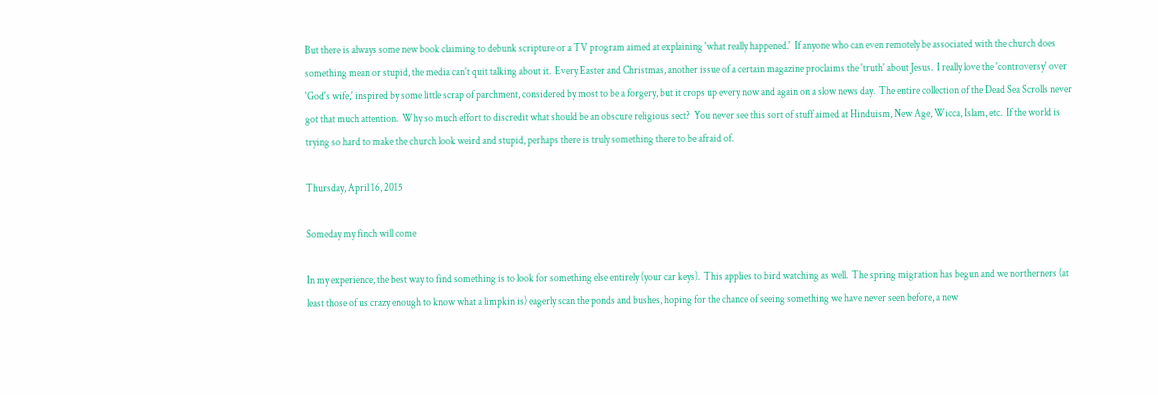But there is always some new book claiming to debunk scripture or a TV program aimed at explaining 'what really happened.'  If anyone who can even remotely be associated with the church does something mean or stupid, the media can't quit talking about it.  Every Easter and Christmas, another issue of a certain magazine proclaims the 'truth' about Jesus.  I really love the 'controversy' over 'God's wife,' inspired by some little scrap of parchment, considered by most to be a forgery, but it crops up every now and again on a slow news day.  The entire collection of the Dead Sea Scrolls never got that much attention.  Why so much effort to discredit what should be an obscure religious sect?  You never see this sort of stuff aimed at Hinduism, New Age, Wicca, Islam, etc.  If the world is trying so hard to make the church look weird and stupid, perhaps there is truly something there to be afraid of.

Thursday, April 16, 2015

Someday my finch will come

In my experience, the best way to find something is to look for something else entirely (your car keys).  This applies to bird watching as well.  The spring migration has begun and we northerners (at least those of us crazy enough to know what a limpkin is) eagerly scan the ponds and bushes, hoping for the chance of seeing something we have never seen before, a new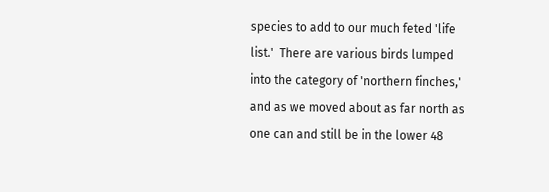species to add to our much feted 'life list.'  There are various birds lumped into the category of 'northern finches,' and as we moved about as far north as one can and still be in the lower 48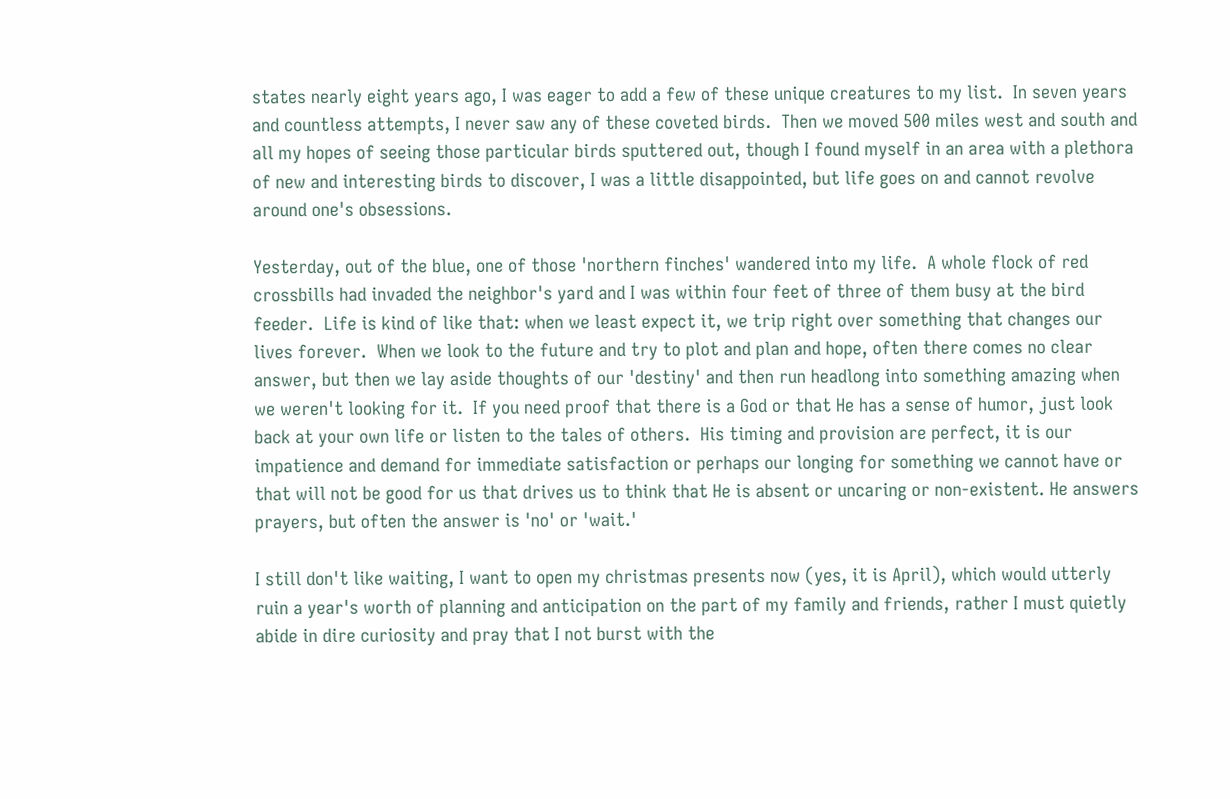states nearly eight years ago, I was eager to add a few of these unique creatures to my list.  In seven years and countless attempts, I never saw any of these coveted birds.  Then we moved 500 miles west and south and all my hopes of seeing those particular birds sputtered out, though I found myself in an area with a plethora of new and interesting birds to discover, I was a little disappointed, but life goes on and cannot revolve around one's obsessions.

Yesterday, out of the blue, one of those 'northern finches' wandered into my life.  A whole flock of red crossbills had invaded the neighbor's yard and I was within four feet of three of them busy at the bird feeder.  Life is kind of like that: when we least expect it, we trip right over something that changes our lives forever.  When we look to the future and try to plot and plan and hope, often there comes no clear answer, but then we lay aside thoughts of our 'destiny' and then run headlong into something amazing when we weren't looking for it.  If you need proof that there is a God or that He has a sense of humor, just look back at your own life or listen to the tales of others.  His timing and provision are perfect, it is our impatience and demand for immediate satisfaction or perhaps our longing for something we cannot have or that will not be good for us that drives us to think that He is absent or uncaring or non-existent. He answers prayers, but often the answer is 'no' or 'wait.'

I still don't like waiting, I want to open my christmas presents now (yes, it is April), which would utterly ruin a year's worth of planning and anticipation on the part of my family and friends, rather I must quietly abide in dire curiosity and pray that I not burst with the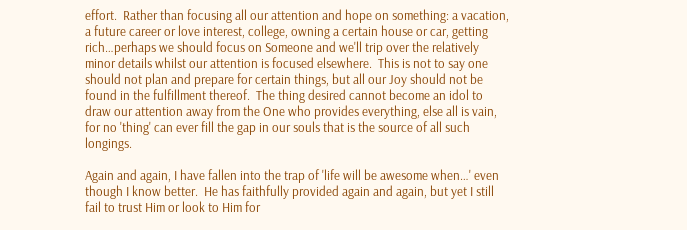effort.  Rather than focusing all our attention and hope on something: a vacation, a future career or love interest, college, owning a certain house or car, getting rich…perhaps we should focus on Someone and we'll trip over the relatively minor details whilst our attention is focused elsewhere.  This is not to say one should not plan and prepare for certain things, but all our Joy should not be found in the fulfillment thereof.  The thing desired cannot become an idol to draw our attention away from the One who provides everything, else all is vain, for no 'thing' can ever fill the gap in our souls that is the source of all such longings.

Again and again, I have fallen into the trap of 'life will be awesome when…' even though I know better.  He has faithfully provided again and again, but yet I still fail to trust Him or look to Him for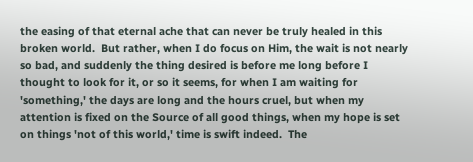the easing of that eternal ache that can never be truly healed in this broken world.  But rather, when I do focus on Him, the wait is not nearly so bad, and suddenly the thing desired is before me long before I thought to look for it, or so it seems, for when I am waiting for 'something,' the days are long and the hours cruel, but when my attention is fixed on the Source of all good things, when my hope is set on things 'not of this world,' time is swift indeed.  The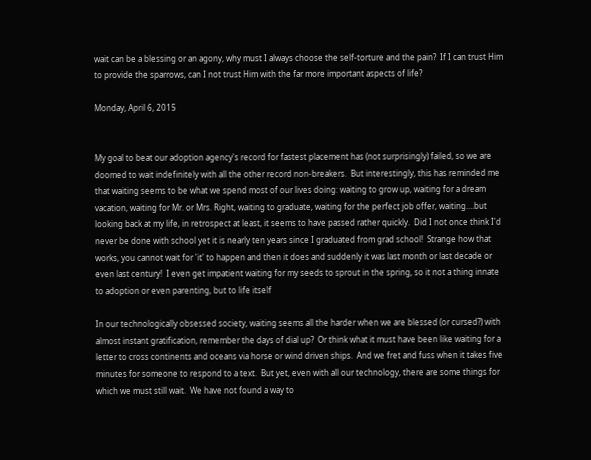wait can be a blessing or an agony, why must I always choose the self-torture and the pain?  If I can trust Him to provide the sparrows, can I not trust Him with the far more important aspects of life?

Monday, April 6, 2015


My goal to beat our adoption agency's record for fastest placement has (not surprisingly) failed, so we are doomed to wait indefinitely with all the other record non-breakers.  But interestingly, this has reminded me that waiting seems to be what we spend most of our lives doing: waiting to grow up, waiting for a dream vacation, waiting for Mr. or Mrs. Right, waiting to graduate, waiting for the perfect job offer, waiting….but looking back at my life, in retrospect at least, it seems to have passed rather quickly.  Did I not once think I'd never be done with school yet it is nearly ten years since I graduated from grad school!  Strange how that works, you cannot wait for 'it' to happen and then it does and suddenly it was last month or last decade or even last century!  I even get impatient waiting for my seeds to sprout in the spring, so it not a thing innate to adoption or even parenting, but to life itself

In our technologically obsessed society, waiting seems all the harder when we are blessed (or cursed?) with almost instant gratification, remember the days of dial up?  Or think what it must have been like waiting for a letter to cross continents and oceans via horse or wind driven ships.  And we fret and fuss when it takes five minutes for someone to respond to a text.  But yet, even with all our technology, there are some things for which we must still wait.  We have not found a way to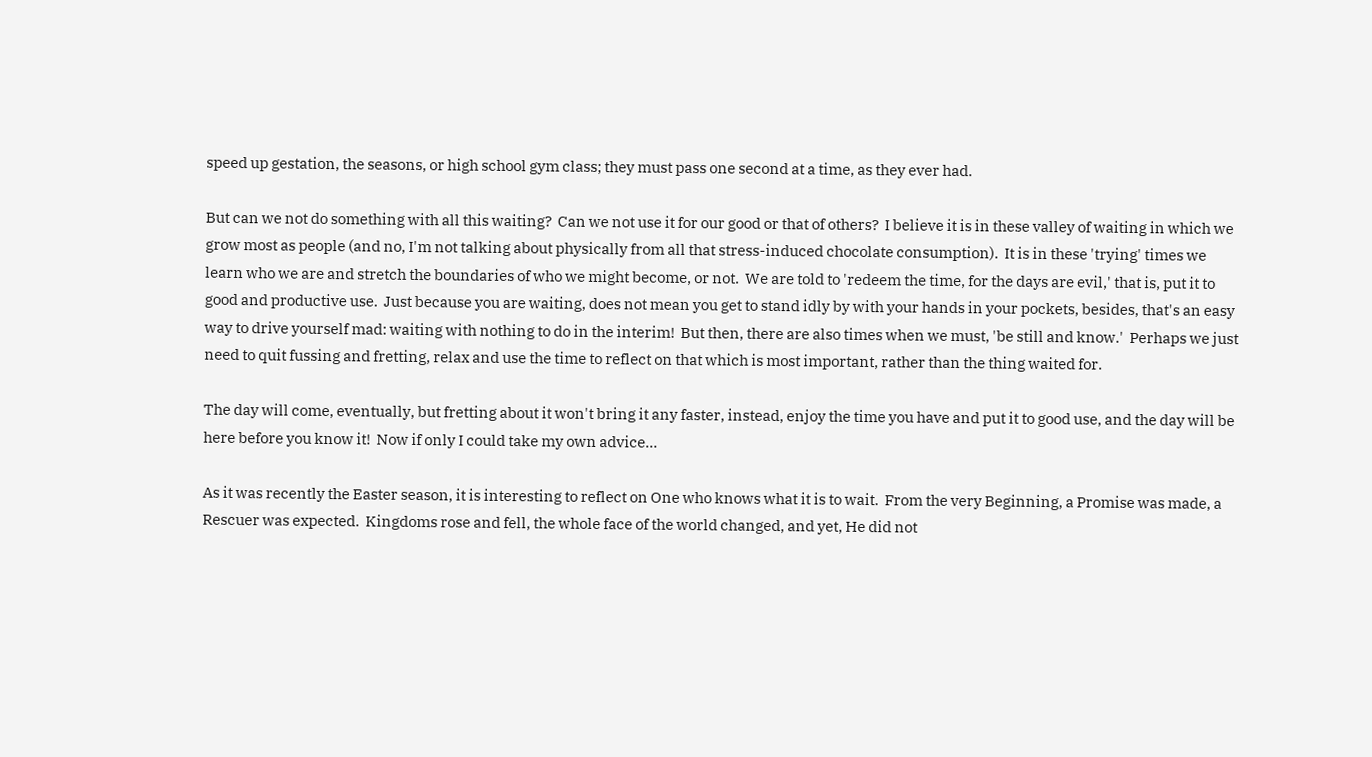speed up gestation, the seasons, or high school gym class; they must pass one second at a time, as they ever had.

But can we not do something with all this waiting?  Can we not use it for our good or that of others?  I believe it is in these valley of waiting in which we grow most as people (and no, I'm not talking about physically from all that stress-induced chocolate consumption).  It is in these 'trying' times we learn who we are and stretch the boundaries of who we might become, or not.  We are told to 'redeem the time, for the days are evil,' that is, put it to good and productive use.  Just because you are waiting, does not mean you get to stand idly by with your hands in your pockets, besides, that's an easy way to drive yourself mad: waiting with nothing to do in the interim!  But then, there are also times when we must, 'be still and know.'  Perhaps we just need to quit fussing and fretting, relax and use the time to reflect on that which is most important, rather than the thing waited for.

The day will come, eventually, but fretting about it won't bring it any faster, instead, enjoy the time you have and put it to good use, and the day will be here before you know it!  Now if only I could take my own advice…

As it was recently the Easter season, it is interesting to reflect on One who knows what it is to wait.  From the very Beginning, a Promise was made, a Rescuer was expected.  Kingdoms rose and fell, the whole face of the world changed, and yet, He did not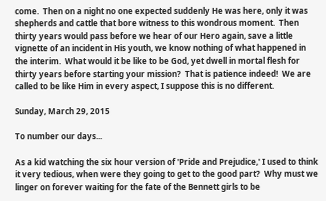come.  Then on a night no one expected suddenly He was here, only it was shepherds and cattle that bore witness to this wondrous moment.  Then thirty years would pass before we hear of our Hero again, save a little vignette of an incident in His youth, we know nothing of what happened in the interim.  What would it be like to be God, yet dwell in mortal flesh for thirty years before starting your mission?  That is patience indeed!  We are called to be like Him in every aspect, I suppose this is no different.

Sunday, March 29, 2015

To number our days...

As a kid watching the six hour version of 'Pride and Prejudice,' I used to think it very tedious, when were they going to get to the good part?  Why must we linger on forever waiting for the fate of the Bennett girls to be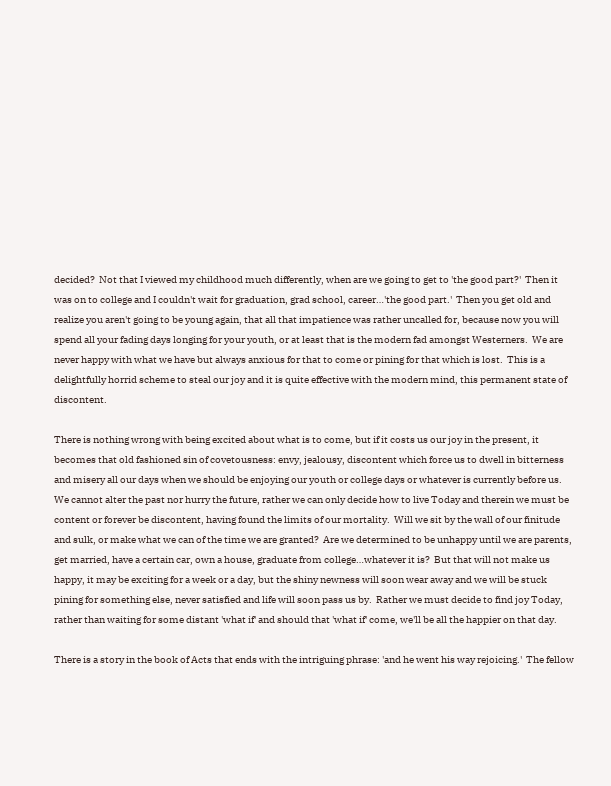decided?  Not that I viewed my childhood much differently, when are we going to get to 'the good part?'  Then it was on to college and I couldn't wait for graduation, grad school, career…'the good part.'  Then you get old and realize you aren't going to be young again, that all that impatience was rather uncalled for, because now you will spend all your fading days longing for your youth, or at least that is the modern fad amongst Westerners.  We are never happy with what we have but always anxious for that to come or pining for that which is lost.  This is a delightfully horrid scheme to steal our joy and it is quite effective with the modern mind, this permanent state of discontent.

There is nothing wrong with being excited about what is to come, but if it costs us our joy in the present, it becomes that old fashioned sin of covetousness: envy, jealousy, discontent which force us to dwell in bitterness and misery all our days when we should be enjoying our youth or college days or whatever is currently before us.  We cannot alter the past nor hurry the future, rather we can only decide how to live Today and therein we must be content or forever be discontent, having found the limits of our mortality.  Will we sit by the wall of our finitude and sulk, or make what we can of the time we are granted?  Are we determined to be unhappy until we are parents, get married, have a certain car, own a house, graduate from college…whatever it is?  But that will not make us happy, it may be exciting for a week or a day, but the shiny newness will soon wear away and we will be stuck pining for something else, never satisfied and life will soon pass us by.  Rather we must decide to find joy Today, rather than waiting for some distant 'what if' and should that 'what if' come, we'll be all the happier on that day.

There is a story in the book of Acts that ends with the intriguing phrase: 'and he went his way rejoicing.'  The fellow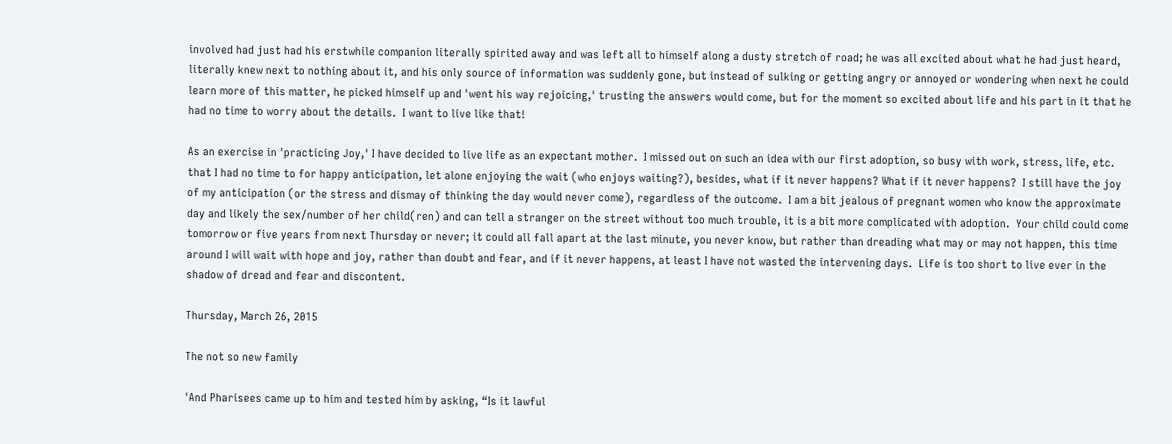involved had just had his erstwhile companion literally spirited away and was left all to himself along a dusty stretch of road; he was all excited about what he had just heard, literally knew next to nothing about it, and his only source of information was suddenly gone, but instead of sulking or getting angry or annoyed or wondering when next he could learn more of this matter, he picked himself up and 'went his way rejoicing,' trusting the answers would come, but for the moment so excited about life and his part in it that he had no time to worry about the details.  I want to live like that!

As an exercise in 'practicing Joy,' I have decided to live life as an expectant mother.  I missed out on such an idea with our first adoption, so busy with work, stress, life, etc. that I had no time to for happy anticipation, let alone enjoying the wait (who enjoys waiting?), besides, what if it never happens? What if it never happens?  I still have the joy of my anticipation (or the stress and dismay of thinking the day would never come), regardless of the outcome.  I am a bit jealous of pregnant women who know the approximate day and likely the sex/number of her child(ren) and can tell a stranger on the street without too much trouble, it is a bit more complicated with adoption.  Your child could come tomorrow or five years from next Thursday or never; it could all fall apart at the last minute, you never know, but rather than dreading what may or may not happen, this time around I will wait with hope and joy, rather than doubt and fear, and if it never happens, at least I have not wasted the intervening days.  Life is too short to live ever in the shadow of dread and fear and discontent.

Thursday, March 26, 2015

The not so new family

'And Pharisees came up to him and tested him by asking, “Is it lawful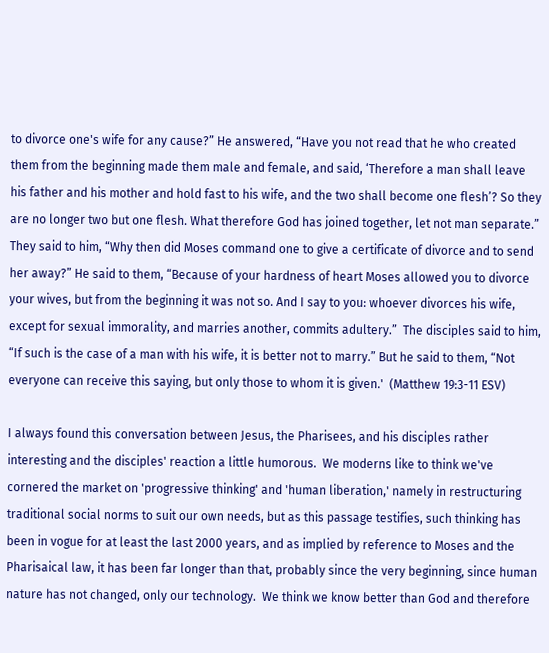to divorce one's wife for any cause?” He answered, “Have you not read that he who created them from the beginning made them male and female, and said, ‘Therefore a man shall leave his father and his mother and hold fast to his wife, and the two shall become one flesh’? So they are no longer two but one flesh. What therefore God has joined together, let not man separate.” They said to him, “Why then did Moses command one to give a certificate of divorce and to send her away?” He said to them, “Because of your hardness of heart Moses allowed you to divorce your wives, but from the beginning it was not so. And I say to you: whoever divorces his wife, except for sexual immorality, and marries another, commits adultery.”  The disciples said to him, “If such is the case of a man with his wife, it is better not to marry.” But he said to them, “Not everyone can receive this saying, but only those to whom it is given.'  (Matthew 19:3-11 ESV)

I always found this conversation between Jesus, the Pharisees, and his disciples rather interesting and the disciples' reaction a little humorous.  We moderns like to think we've cornered the market on 'progressive thinking' and 'human liberation,' namely in restructuring traditional social norms to suit our own needs, but as this passage testifies, such thinking has been in vogue for at least the last 2000 years, and as implied by reference to Moses and the Pharisaical law, it has been far longer than that, probably since the very beginning, since human nature has not changed, only our technology.  We think we know better than God and therefore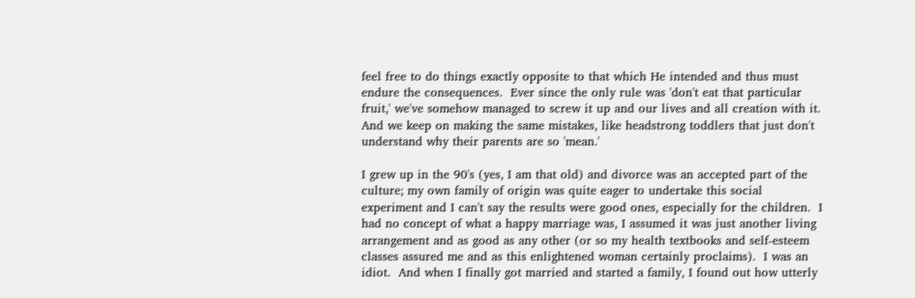feel free to do things exactly opposite to that which He intended and thus must endure the consequences.  Ever since the only rule was 'don't eat that particular fruit,' we've somehow managed to screw it up and our lives and all creation with it.  And we keep on making the same mistakes, like headstrong toddlers that just don't understand why their parents are so 'mean.'

I grew up in the 90's (yes, I am that old) and divorce was an accepted part of the culture; my own family of origin was quite eager to undertake this social experiment and I can't say the results were good ones, especially for the children.  I had no concept of what a happy marriage was, I assumed it was just another living arrangement and as good as any other (or so my health textbooks and self-esteem classes assured me and as this enlightened woman certainly proclaims).  I was an idiot.  And when I finally got married and started a family, I found out how utterly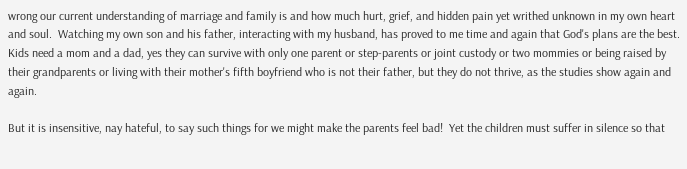wrong our current understanding of marriage and family is and how much hurt, grief, and hidden pain yet writhed unknown in my own heart and soul.  Watching my own son and his father, interacting with my husband, has proved to me time and again that God's plans are the best.  Kids need a mom and a dad, yes they can survive with only one parent or step-parents or joint custody or two mommies or being raised by their grandparents or living with their mother's fifth boyfriend who is not their father, but they do not thrive, as the studies show again and again.

But it is insensitive, nay hateful, to say such things for we might make the parents feel bad!  Yet the children must suffer in silence so that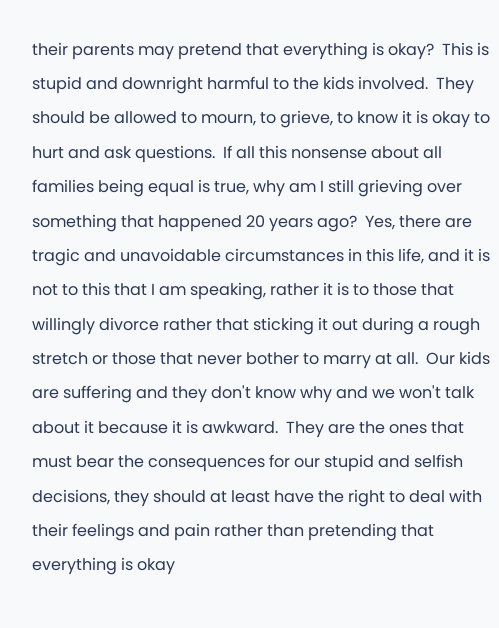their parents may pretend that everything is okay?  This is stupid and downright harmful to the kids involved.  They should be allowed to mourn, to grieve, to know it is okay to hurt and ask questions.  If all this nonsense about all families being equal is true, why am I still grieving over something that happened 20 years ago?  Yes, there are tragic and unavoidable circumstances in this life, and it is not to this that I am speaking, rather it is to those that willingly divorce rather that sticking it out during a rough stretch or those that never bother to marry at all.  Our kids are suffering and they don't know why and we won't talk about it because it is awkward.  They are the ones that must bear the consequences for our stupid and selfish decisions, they should at least have the right to deal with their feelings and pain rather than pretending that everything is okay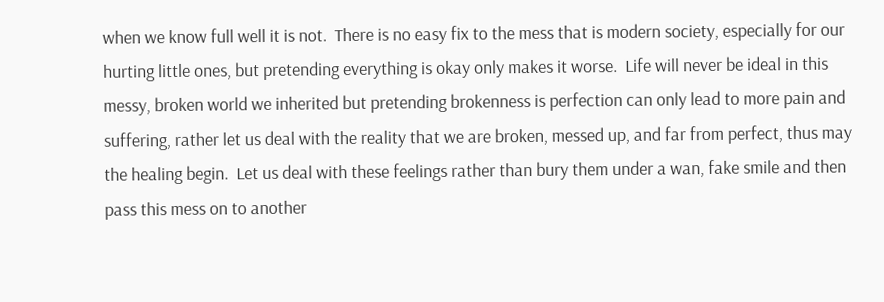when we know full well it is not.  There is no easy fix to the mess that is modern society, especially for our hurting little ones, but pretending everything is okay only makes it worse.  Life will never be ideal in this messy, broken world we inherited but pretending brokenness is perfection can only lead to more pain and suffering, rather let us deal with the reality that we are broken, messed up, and far from perfect, thus may the healing begin.  Let us deal with these feelings rather than bury them under a wan, fake smile and then pass this mess on to another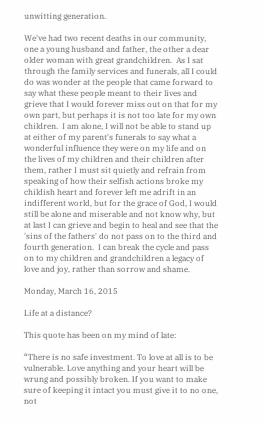unwitting generation.

We've had two recent deaths in our community, one a young husband and father, the other a dear older woman with great grandchildren.  As I sat through the family services and funerals, all I could do was wonder at the people that came forward to say what these people meant to their lives and grieve that I would forever miss out on that for my own part, but perhaps it is not too late for my own children.  I am alone, I will not be able to stand up at either of my parent's funerals to say what a wonderful influence they were on my life and on the lives of my children and their children after them, rather I must sit quietly and refrain from speaking of how their selfish actions broke my childish heart and forever left me adrift in an indifferent world, but for the grace of God, I would still be alone and miserable and not know why, but at last I can grieve and begin to heal and see that the 'sins of the fathers' do not pass on to the third and fourth generation.  I can break the cycle and pass on to my children and grandchildren a legacy of love and joy, rather than sorrow and shame.

Monday, March 16, 2015

Life at a distance?

This quote has been on my mind of late:

“There is no safe investment. To love at all is to be vulnerable. Love anything and your heart will be wrung and possibly broken. If you want to make sure of keeping it intact you must give it to no one, not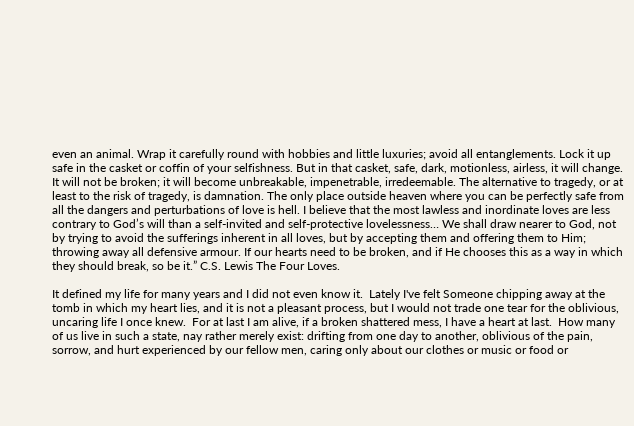even an animal. Wrap it carefully round with hobbies and little luxuries; avoid all entanglements. Lock it up safe in the casket or coffin of your selfishness. But in that casket, safe, dark, motionless, airless, it will change. It will not be broken; it will become unbreakable, impenetrable, irredeemable. The alternative to tragedy, or at least to the risk of tragedy, is damnation. The only place outside heaven where you can be perfectly safe from all the dangers and perturbations of love is hell. I believe that the most lawless and inordinate loves are less contrary to God’s will than a self-invited and self-protective lovelessness… We shall draw nearer to God, not by trying to avoid the sufferings inherent in all loves, but by accepting them and offering them to Him; throwing away all defensive armour. If our hearts need to be broken, and if He chooses this as a way in which they should break, so be it.” C.S. Lewis The Four Loves.

It defined my life for many years and I did not even know it.  Lately I've felt Someone chipping away at the tomb in which my heart lies, and it is not a pleasant process, but I would not trade one tear for the oblivious, uncaring life I once knew.  For at last I am alive, if a broken shattered mess, I have a heart at last.  How many of us live in such a state, nay rather merely exist: drifting from one day to another, oblivious of the pain, sorrow, and hurt experienced by our fellow men, caring only about our clothes or music or food or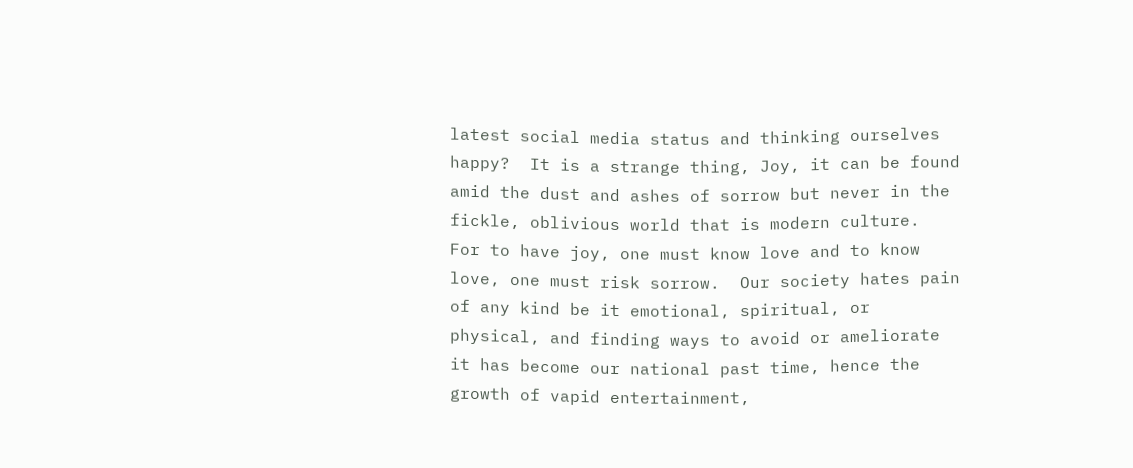latest social media status and thinking ourselves happy?  It is a strange thing, Joy, it can be found amid the dust and ashes of sorrow but never in the fickle, oblivious world that is modern culture.  For to have joy, one must know love and to know love, one must risk sorrow.  Our society hates pain of any kind be it emotional, spiritual, or physical, and finding ways to avoid or ameliorate it has become our national past time, hence the growth of vapid entertainment,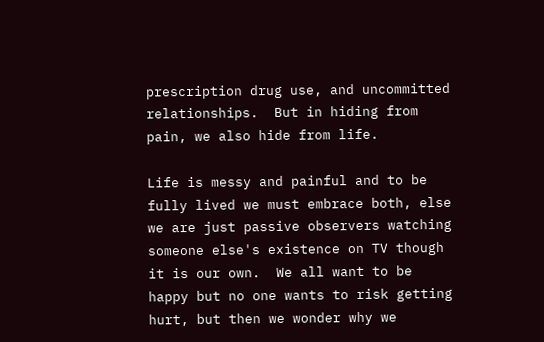prescription drug use, and uncommitted relationships.  But in hiding from pain, we also hide from life.

Life is messy and painful and to be fully lived we must embrace both, else we are just passive observers watching someone else's existence on TV though it is our own.  We all want to be happy but no one wants to risk getting hurt, but then we wonder why we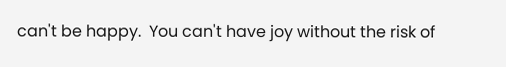can't be happy.  You can't have joy without the risk of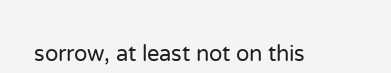sorrow, at least not on this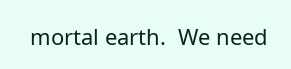mortal earth.  We need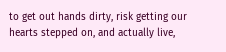to get out hands dirty, risk getting our hearts stepped on, and actually live,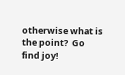otherwise what is the point?  Go find joy!